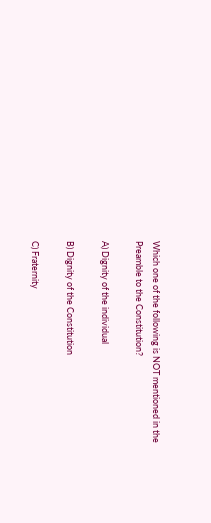Which one of the following is NOT mentioned in the Preamble to the Constitution?

A) Dignity of the individual

B) Dignity of the Constitution

C) Fraternity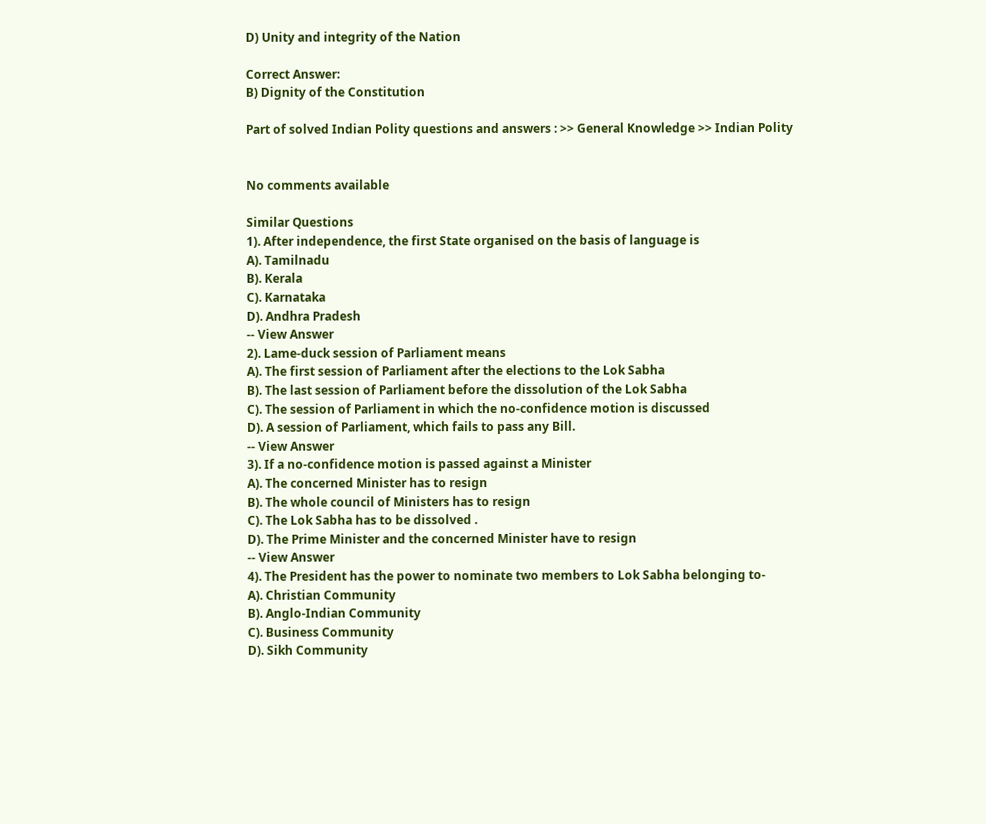D) Unity and integrity of the Nation

Correct Answer:
B) Dignity of the Constitution

Part of solved Indian Polity questions and answers : >> General Knowledge >> Indian Polity


No comments available

Similar Questions
1). After independence, the first State organised on the basis of language is
A). Tamilnadu
B). Kerala
C). Karnataka
D). Andhra Pradesh
-- View Answer
2). Lame-duck session of Parliament means
A). The first session of Parliament after the elections to the Lok Sabha
B). The last session of Parliament before the dissolution of the Lok Sabha
C). The session of Parliament in which the no-confidence motion is discussed
D). A session of Parliament, which fails to pass any Bill.
-- View Answer
3). If a no-confidence motion is passed against a Minister
A). The concerned Minister has to resign
B). The whole council of Ministers has to resign
C). The Lok Sabha has to be dissolved .
D). The Prime Minister and the concerned Minister have to resign
-- View Answer
4). The President has the power to nominate two members to Lok Sabha belonging to-
A). Christian Community
B). Anglo-Indian Community
C). Business Community
D). Sikh Community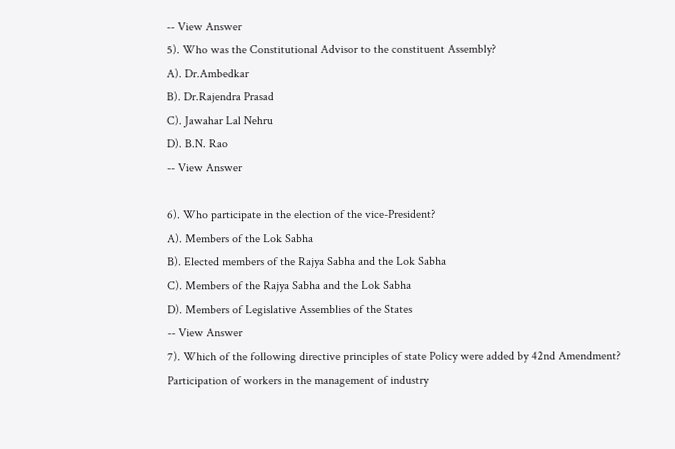-- View Answer
5). Who was the Constitutional Advisor to the constituent Assembly?
A). Dr.Ambedkar
B). Dr.Rajendra Prasad
C). Jawahar Lal Nehru
D). B.N. Rao
-- View Answer

6). Who participate in the election of the vice-President?
A). Members of the Lok Sabha
B). Elected members of the Rajya Sabha and the Lok Sabha
C). Members of the Rajya Sabha and the Lok Sabha
D). Members of Legislative Assemblies of the States
-- View Answer
7). Which of the following directive principles of state Policy were added by 42nd Amendment?
Participation of workers in the management of industry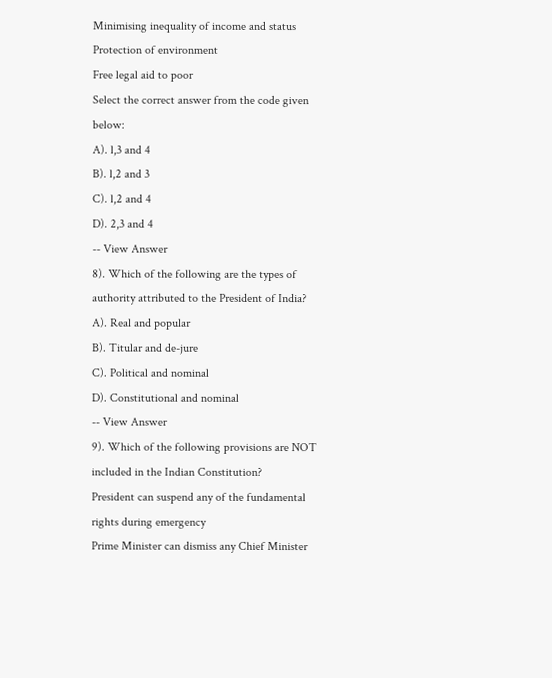Minimising inequality of income and status
Protection of environment
Free legal aid to poor
Select the correct answer from the code given below:
A). l,3 and 4
B). l,2 and 3
C). l,2 and 4
D). 2,3 and 4
-- View Answer
8). Which of the following are the types of authority attributed to the President of India?
A). Real and popular
B). Titular and de-jure
C). Political and nominal
D). Constitutional and nominal
-- View Answer
9). Which of the following provisions are NOT included in the Indian Constitution?
President can suspend any of the fundamental rights during emergency
Prime Minister can dismiss any Chief Minister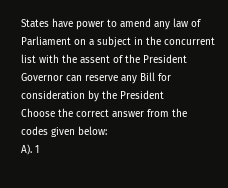States have power to amend any law of Parliament on a subject in the concurrent list with the assent of the President
Governor can reserve any Bill for consideration by the President
Choose the correct answer from the codes given below:
A). 1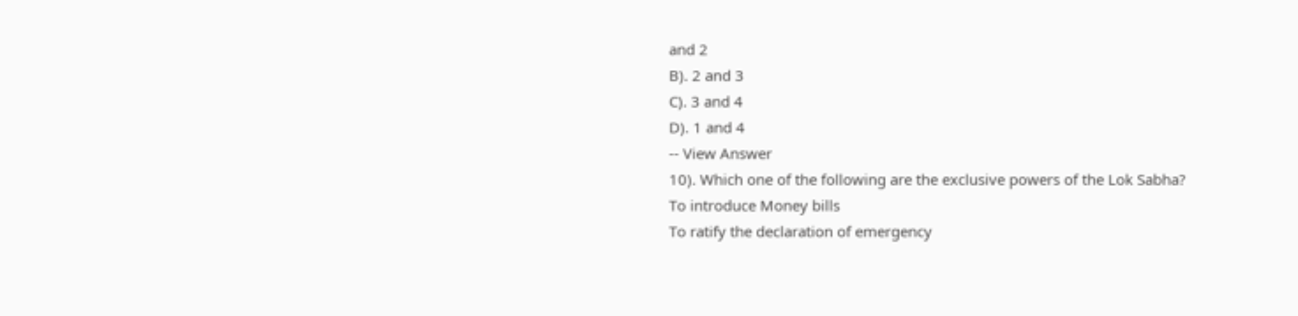and 2
B). 2 and 3
C). 3 and 4
D). 1 and 4
-- View Answer
10). Which one of the following are the exclusive powers of the Lok Sabha?
To introduce Money bills
To ratify the declaration of emergency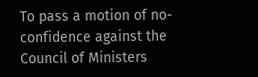To pass a motion of no-confidence against the
Council of Ministers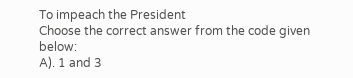To impeach the President
Choose the correct answer from the code given below:
A). 1 and 3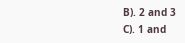B). 2 and 3
C). 1 and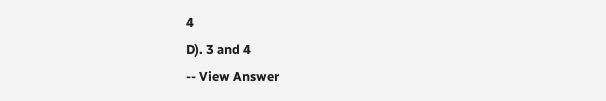4
D). 3 and 4
-- View Answer